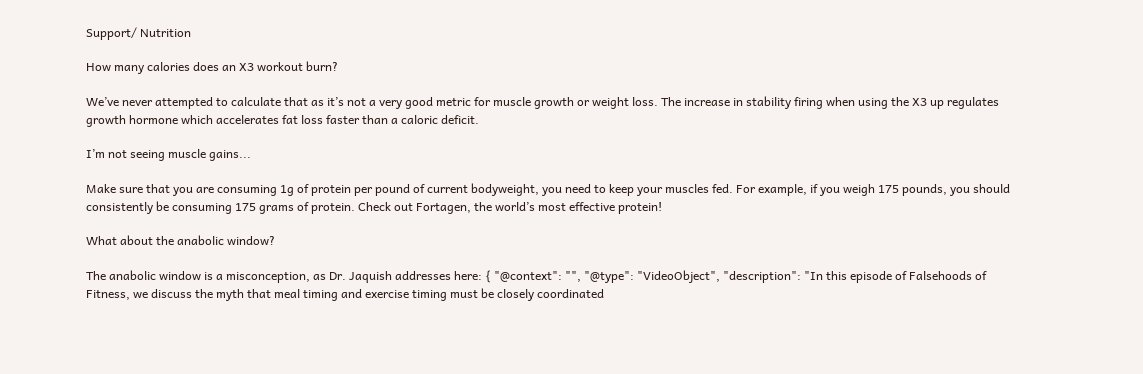Support/ Nutrition

How many calories does an X3 workout burn?

We’ve never attempted to calculate that as it’s not a very good metric for muscle growth or weight loss. The increase in stability firing when using the X3 up regulates growth hormone which accelerates fat loss faster than a caloric deficit.

I’m not seeing muscle gains...

Make sure that you are consuming 1g of protein per pound of current bodyweight, you need to keep your muscles fed. For example, if you weigh 175 pounds, you should consistently be consuming 175 grams of protein. Check out Fortagen, the world’s most effective protein!

What about the anabolic window?

The anabolic window is a misconception, as Dr. Jaquish addresses here: { "@context": "", "@type": "VideoObject", "description": "In this episode of Falsehoods of Fitness, we discuss the myth that meal timing and exercise timing must be closely coordinated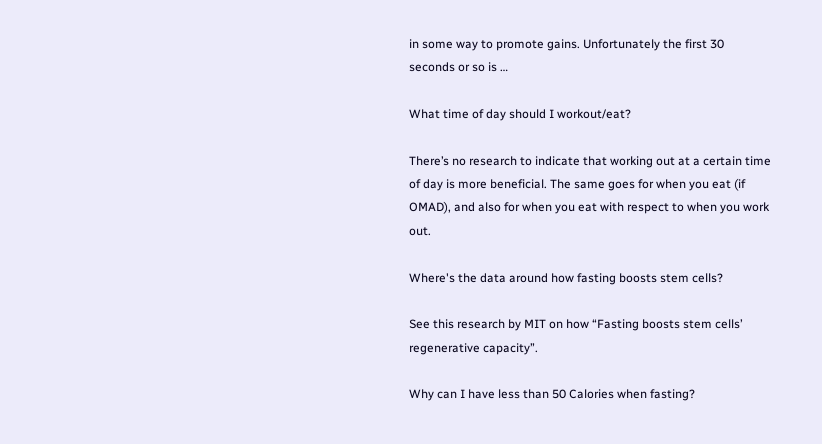in some way to promote gains. Unfortunately the first 30 seconds or so is …

What time of day should I workout/eat?

There’s no research to indicate that working out at a certain time of day is more beneficial. The same goes for when you eat (if OMAD), and also for when you eat with respect to when you work out.

Where's the data around how fasting boosts stem cells?

See this research by MIT on how “Fasting boosts stem cells’ regenerative capacity”.

Why can I have less than 50 Calories when fasting?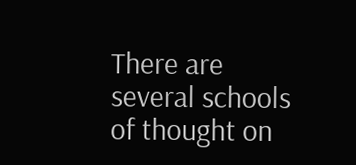There are several schools of thought on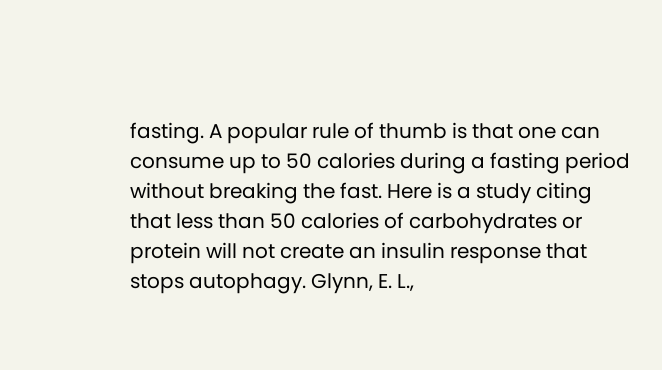fasting. A popular rule of thumb is that one can consume up to 50 calories during a fasting period without breaking the fast. Here is a study citing that less than 50 calories of carbohydrates or protein will not create an insulin response that stops autophagy. Glynn, E. L.,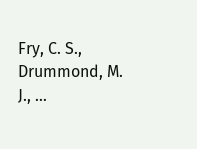Fry, C. S., Drummond, M. J., …